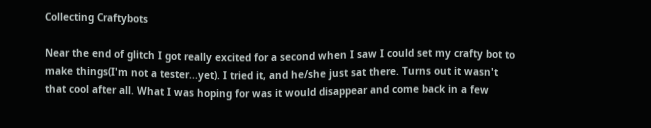Collecting Craftybots

Near the end of glitch I got really excited for a second when I saw I could set my crafty bot to make things(I'm not a tester...yet). I tried it, and he/she just sat there. Turns out it wasn't that cool after all. What I was hoping for was it would disappear and come back in a few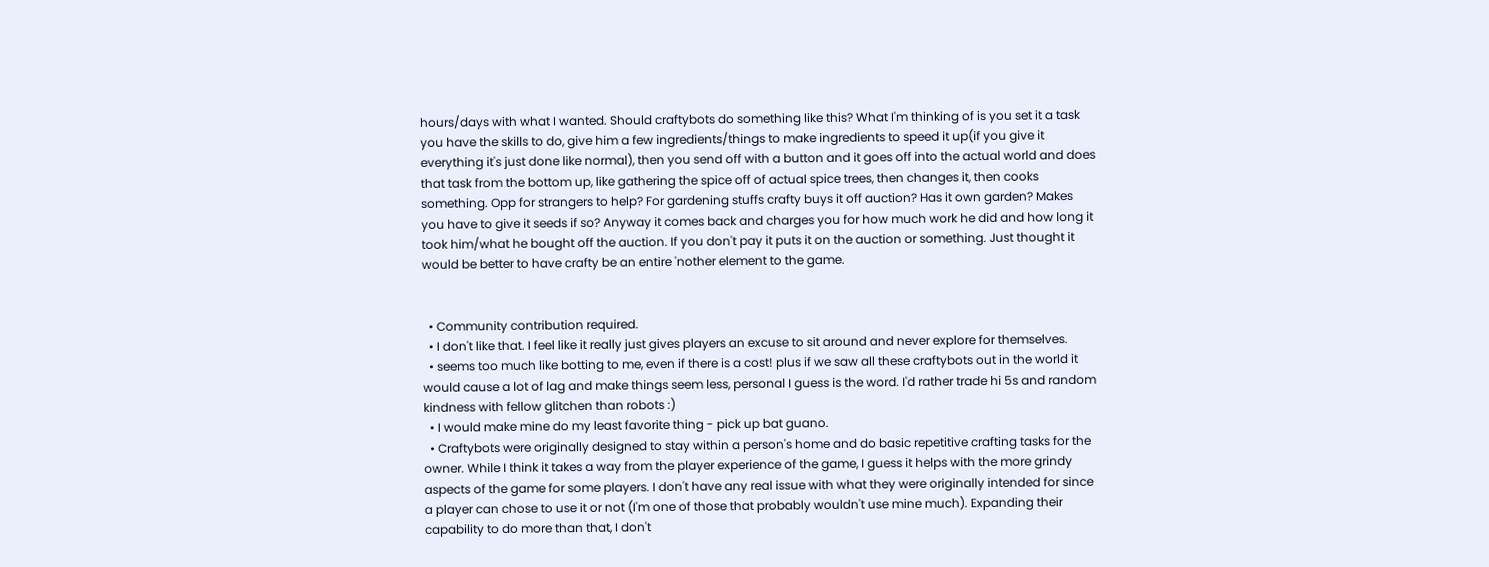hours/days with what I wanted. Should craftybots do something like this? What I'm thinking of is you set it a task you have the skills to do, give him a few ingredients/things to make ingredients to speed it up(if you give it everything it's just done like normal), then you send off with a button and it goes off into the actual world and does that task from the bottom up, like gathering the spice off of actual spice trees, then changes it, then cooks something. Opp for strangers to help? For gardening stuffs crafty buys it off auction? Has it own garden? Makes you have to give it seeds if so? Anyway it comes back and charges you for how much work he did and how long it took him/what he bought off the auction. If you don't pay it puts it on the auction or something. Just thought it would be better to have crafty be an entire 'nother element to the game.


  • Community contribution required.
  • I don't like that. I feel like it really just gives players an excuse to sit around and never explore for themselves.
  • seems too much like botting to me, even if there is a cost! plus if we saw all these craftybots out in the world it would cause a lot of lag and make things seem less, personal I guess is the word. I'd rather trade hi 5s and random kindness with fellow glitchen than robots :)
  • I would make mine do my least favorite thing - pick up bat guano.
  • Craftybots were originally designed to stay within a person's home and do basic repetitive crafting tasks for the owner. While I think it takes a way from the player experience of the game, I guess it helps with the more grindy aspects of the game for some players. I don't have any real issue with what they were originally intended for since a player can chose to use it or not (I'm one of those that probably wouldn't use mine much). Expanding their capability to do more than that, I don't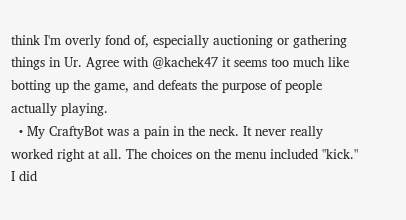think I'm overly fond of, especially auctioning or gathering things in Ur. Agree with @kachek47 it seems too much like botting up the game, and defeats the purpose of people actually playing.
  • My CraftyBot was a pain in the neck. It never really worked right at all. The choices on the menu included "kick." I did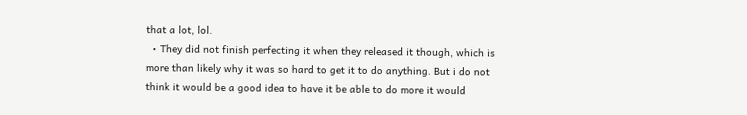that a lot, lol.
  • They did not finish perfecting it when they released it though, which is more than likely why it was so hard to get it to do anything. But i do not think it would be a good idea to have it be able to do more it would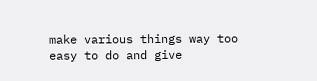make various things way too easy to do and give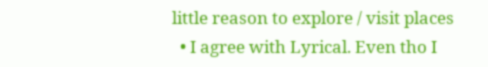little reason to explore / visit places
  • I agree with Lyrical. Even tho I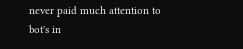never paid much attention to bot's in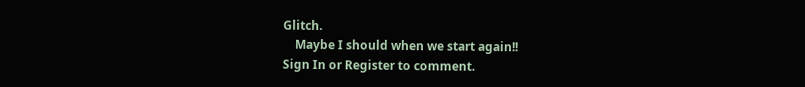Glitch.
    Maybe I should when we start again!!
Sign In or Register to comment.